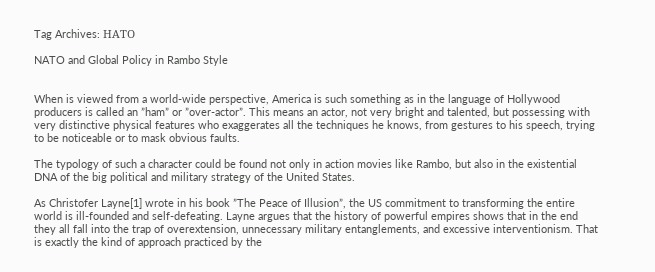Tag Archives: НАТО

NATO and Global Policy in Rambo Style


When is viewed from a world-wide perspective, America is such something as in the language of Hollywood producers is called an ”ham” or ”over-actor”. This means an actor, not very bright and talented, but possessing with very distinctive physical features who exaggerates all the techniques he knows, from gestures to his speech, trying to be noticeable or to mask obvious faults.

The typology of such a character could be found not only in action movies like Rambo, but also in the existential DNA of the big political and military strategy of the United States.

As Christofer Layne[1] wrote in his book ”The Peace of Illusion”, the US commitment to transforming the entire world is ill-founded and self-defeating. Layne argues that the history of powerful empires shows that in the end they all fall into the trap of overextension, unnecessary military entanglements, and excessive interventionism. That is exactly the kind of approach practiced by the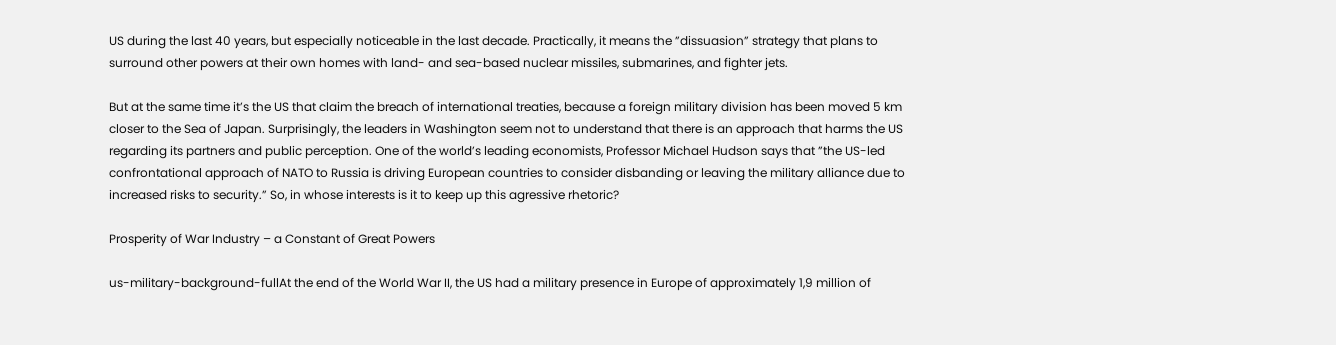US during the last 40 years, but especially noticeable in the last decade. Practically, it means the ”dissuasion” strategy that plans to surround other powers at their own homes with land- and sea-based nuclear missiles, submarines, and fighter jets.

But at the same time it’s the US that claim the breach of international treaties, because a foreign military division has been moved 5 km closer to the Sea of Japan. Surprisingly, the leaders in Washington seem not to understand that there is an approach that harms the US regarding its partners and public perception. One of the world’s leading economists, Professor Michael Hudson says that ”the US-led confrontational approach of NATO to Russia is driving European countries to consider disbanding or leaving the military alliance due to increased risks to security.” So, in whose interests is it to keep up this agressive rhetoric?

Prosperity of War Industry – a Constant of Great Powers

us-military-background-fullAt the end of the World War II, the US had a military presence in Europe of approximately 1,9 million of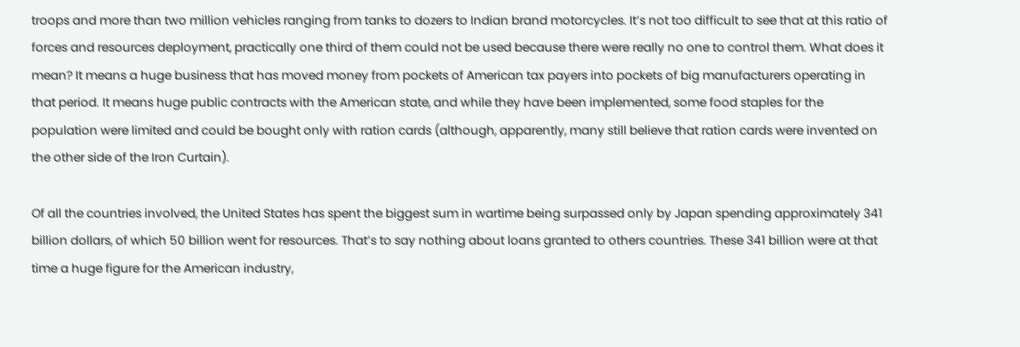troops and more than two million vehicles ranging from tanks to dozers to Indian brand motorcycles. It’s not too difficult to see that at this ratio of forces and resources deployment, practically one third of them could not be used because there were really no one to control them. What does it mean? It means a huge business that has moved money from pockets of American tax payers into pockets of big manufacturers operating in that period. It means huge public contracts with the American state, and while they have been implemented, some food staples for the population were limited and could be bought only with ration cards (although, apparently, many still believe that ration cards were invented on the other side of the Iron Curtain).

Of all the countries involved, the United States has spent the biggest sum in wartime being surpassed only by Japan spending approximately 341 billion dollars, of which 50 billion went for resources. That’s to say nothing about loans granted to others countries. These 341 billion were at that time a huge figure for the American industry,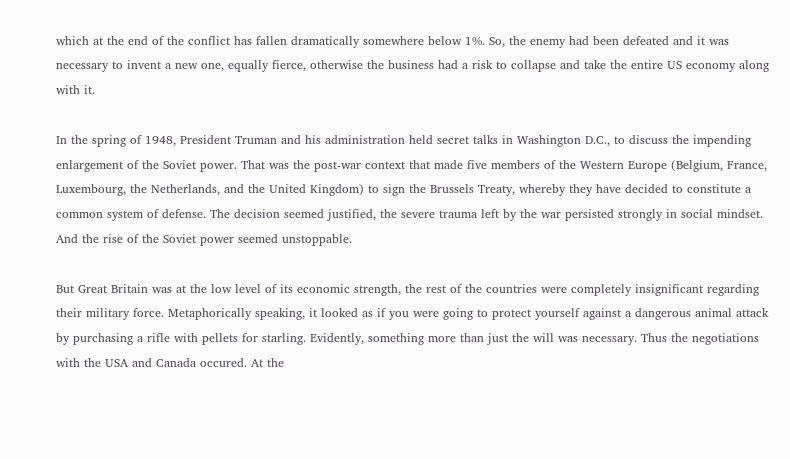which at the end of the conflict has fallen dramatically somewhere below 1%. So, the enemy had been defeated and it was necessary to invent a new one, equally fierce, otherwise the business had a risk to collapse and take the entire US economy along with it.

In the spring of 1948, President Truman and his administration held secret talks in Washington D.C., to discuss the impending enlargement of the Soviet power. That was the post-war context that made five members of the Western Europe (Belgium, France, Luxembourg, the Netherlands, and the United Kingdom) to sign the Brussels Treaty, whereby they have decided to constitute a common system of defense. The decision seemed justified, the severe trauma left by the war persisted strongly in social mindset. And the rise of the Soviet power seemed unstoppable.

But Great Britain was at the low level of its economic strength, the rest of the countries were completely insignificant regarding their military force. Metaphorically speaking, it looked as if you were going to protect yourself against a dangerous animal attack by purchasing a rifle with pellets for starling. Evidently, something more than just the will was necessary. Thus the negotiations with the USA and Canada occured. At the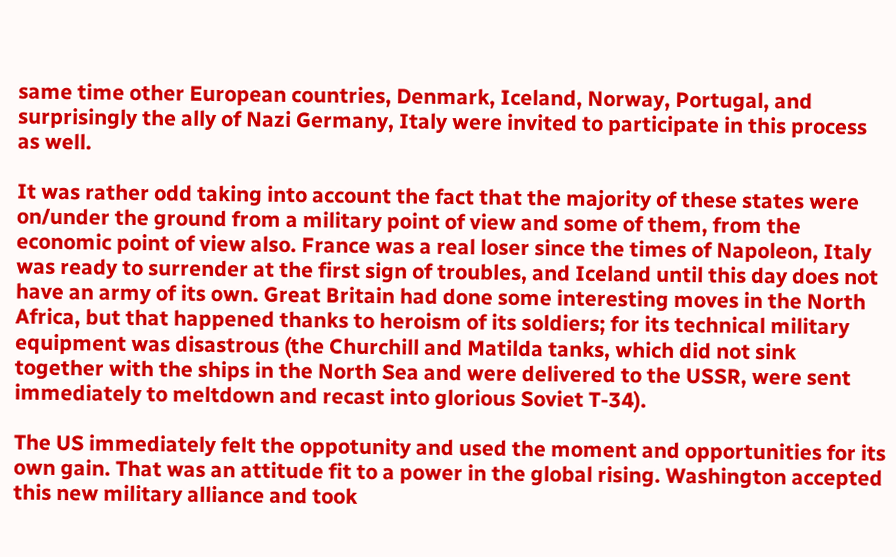same time other European countries, Denmark, Iceland, Norway, Portugal, and surprisingly the ally of Nazi Germany, Italy were invited to participate in this process as well.

It was rather odd taking into account the fact that the majority of these states were on/under the ground from a military point of view and some of them, from the economic point of view also. France was a real loser since the times of Napoleon, Italy was ready to surrender at the first sign of troubles, and Iceland until this day does not have an army of its own. Great Britain had done some interesting moves in the North Africa, but that happened thanks to heroism of its soldiers; for its technical military equipment was disastrous (the Churchill and Matilda tanks, which did not sink together with the ships in the North Sea and were delivered to the USSR, were sent immediately to meltdown and recast into glorious Soviet T-34).

The US immediately felt the oppotunity and used the moment and opportunities for its own gain. That was an attitude fit to a power in the global rising. Washington accepted this new military alliance and took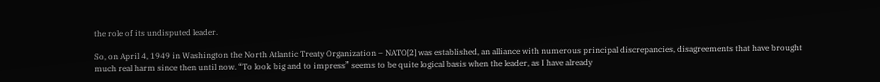the role of its undisputed leader.

So, on April 4, 1949 in Washington the North Atlantic Treaty Organization – NATO[2] was established, an alliance with numerous principal discrepancies, disagreements that have brought much real harm since then until now. “To look big and to impress” seems to be quite logical basis when the leader, as I have already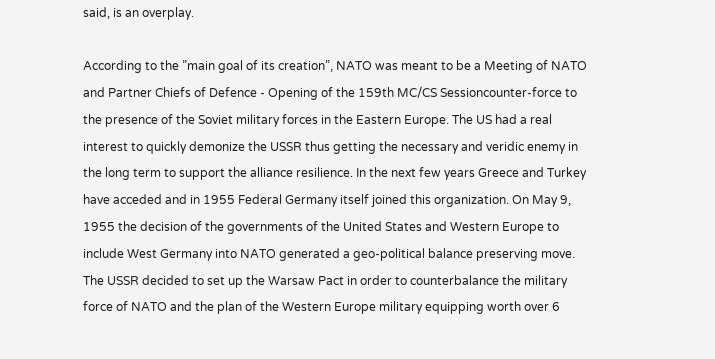said, is an overplay.

According to the ”main goal of its creation”, NATO was meant to be a Meeting of NATO and Partner Chiefs of Defence - Opening of the 159th MC/CS Sessioncounter-force to the presence of the Soviet military forces in the Eastern Europe. The US had a real interest to quickly demonize the USSR thus getting the necessary and veridic enemy in the long term to support the alliance resilience. In the next few years Greece and Turkey have acceded and in 1955 Federal Germany itself joined this organization. On May 9, 1955 the decision of the governments of the United States and Western Europe to include West Germany into NATO generated a geo-political balance preserving move. The USSR decided to set up the Warsaw Pact in order to counterbalance the military force of NATO and the plan of the Western Europe military equipping worth over 6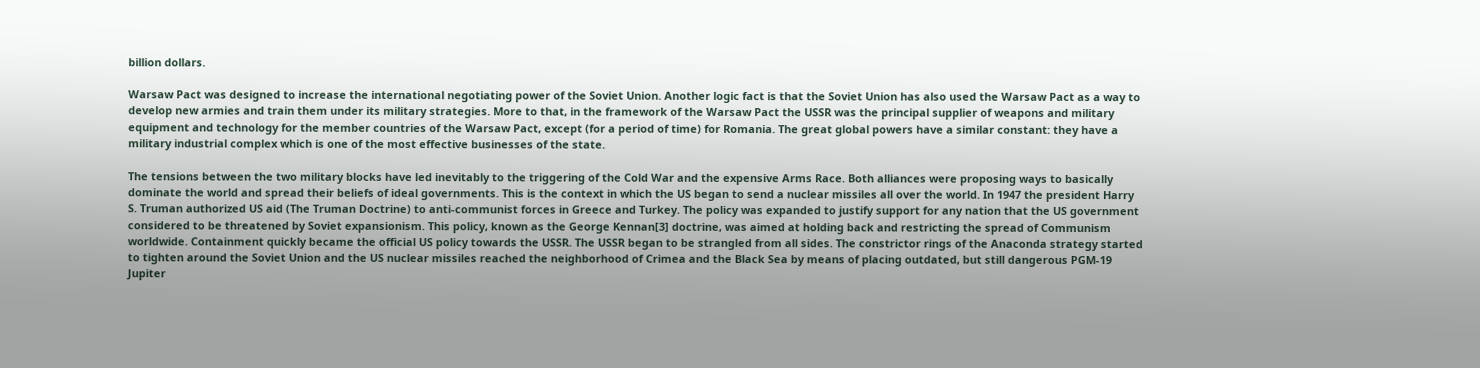billion dollars.

Warsaw Pact was designed to increase the international negotiating power of the Soviet Union. Another logic fact is that the Soviet Union has also used the Warsaw Pact as a way to develop new armies and train them under its military strategies. More to that, in the framework of the Warsaw Pact the USSR was the principal supplier of weapons and military equipment and technology for the member countries of the Warsaw Pact, except (for a period of time) for Romania. The great global powers have a similar constant: they have a military industrial complex which is one of the most effective businesses of the state.

The tensions between the two military blocks have led inevitably to the triggering of the Cold War and the expensive Arms Race. Both alliances were proposing ways to basically dominate the world and spread their beliefs of ideal governments. This is the context in which the US began to send a nuclear missiles all over the world. In 1947 the president Harry S. Truman authorized US aid (The Truman Doctrine) to anti-communist forces in Greece and Turkey. The policy was expanded to justify support for any nation that the US government considered to be threatened by Soviet expansionism. This policy, known as the George Kennan[3] doctrine, was aimed at holding back and restricting the spread of Communism worldwide. Containment quickly became the official US policy towards the USSR. The USSR began to be strangled from all sides. The constrictor rings of the Anaconda strategy started to tighten around the Soviet Union and the US nuclear missiles reached the neighborhood of Crimea and the Black Sea by means of placing outdated, but still dangerous PGM-19 Jupiter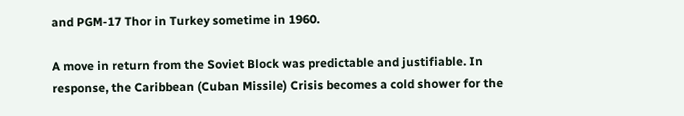and PGM-17 Thor in Turkey sometime in 1960.

A move in return from the Soviet Block was predictable and justifiable. In response, the Caribbean (Cuban Missile) Crisis becomes a cold shower for the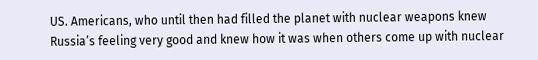US. Americans, who until then had filled the planet with nuclear weapons knew Russia’s feeling very good and knew how it was when others come up with nuclear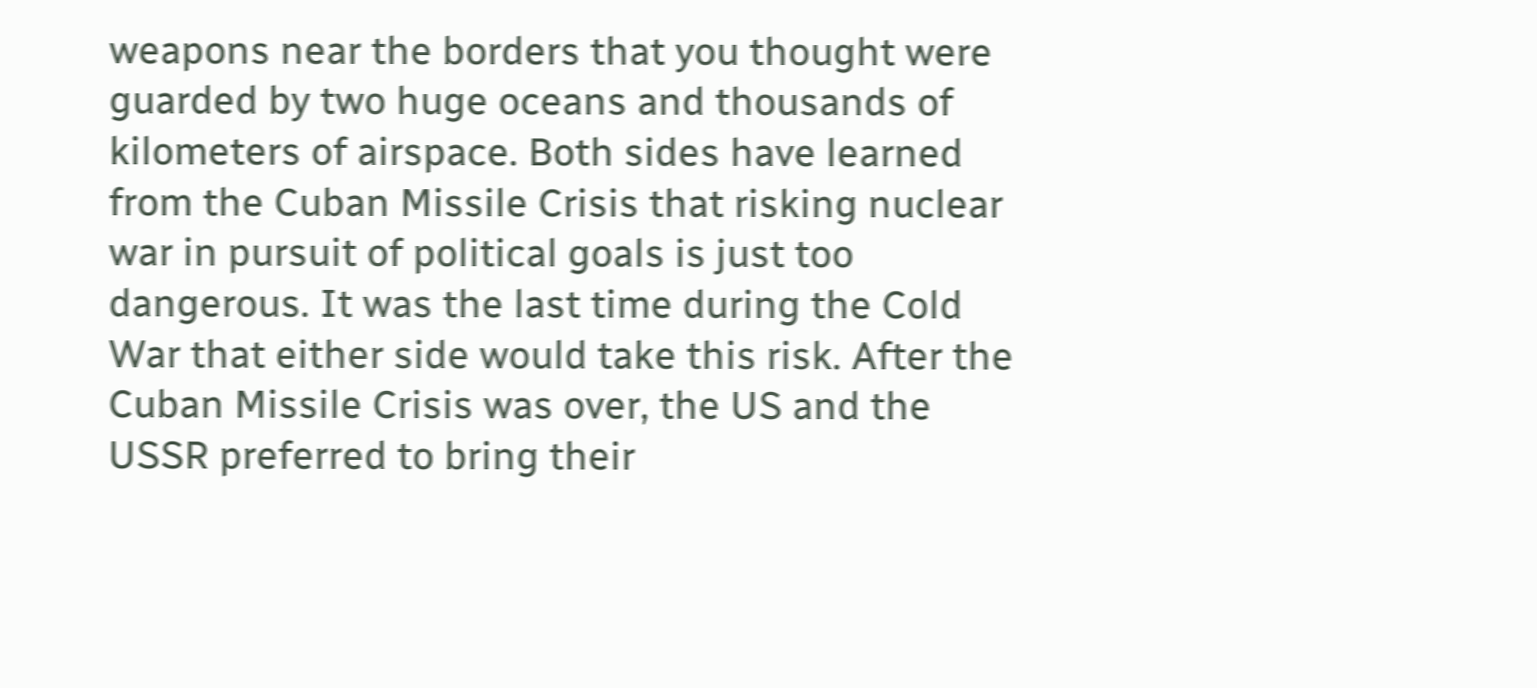weapons near the borders that you thought were guarded by two huge oceans and thousands of kilometers of airspace. Both sides have learned from the Cuban Missile Crisis that risking nuclear war in pursuit of political goals is just too dangerous. It was the last time during the Cold War that either side would take this risk. After the Cuban Missile Crisis was over, the US and the USSR preferred to bring their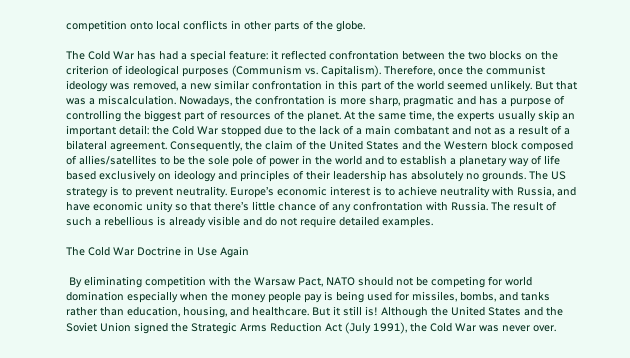competition onto local conflicts in other parts of the globe.

The Cold War has had a special feature: it reflected confrontation between the two blocks on the criterion of ideological purposes (Communism vs. Capitalism). Therefore, once the communist ideology was removed, a new similar confrontation in this part of the world seemed unlikely. But that was a miscalculation. Nowadays, the confrontation is more sharp, pragmatic and has a purpose of controlling the biggest part of resources of the planet. At the same time, the experts usually skip an important detail: the Cold War stopped due to the lack of a main combatant and not as a result of a bilateral agreement. Consequently, the claim of the United States and the Western block composed of allies/satellites to be the sole pole of power in the world and to establish a planetary way of life based exclusively on ideology and principles of their leadership has absolutely no grounds. The US strategy is to prevent neutrality. Europe’s economic interest is to achieve neutrality with Russia, and have economic unity so that there’s little chance of any confrontation with Russia. The result of such a rebellious is already visible and do not require detailed examples.

The Cold War Doctrine in Use Again

 By eliminating competition with the Warsaw Pact, NATO should not be competing for world domination especially when the money people pay is being used for missiles, bombs, and tanks rather than education, housing, and healthcare. But it still is! Although the United States and the Soviet Union signed the Strategic Arms Reduction Act (July 1991), the Cold War was never over.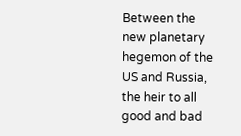Between the new planetary hegemon of the US and Russia, the heir to all good and bad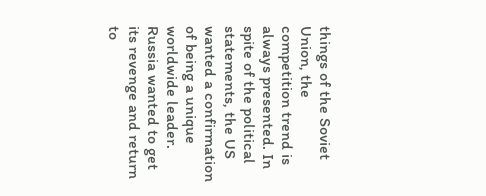things of the Soviet Union, the competition trend is always presented. In spite of the political statements, the US wanted a confirmation of being a unique worldwide leader. Russia wanted to get its revenge and return to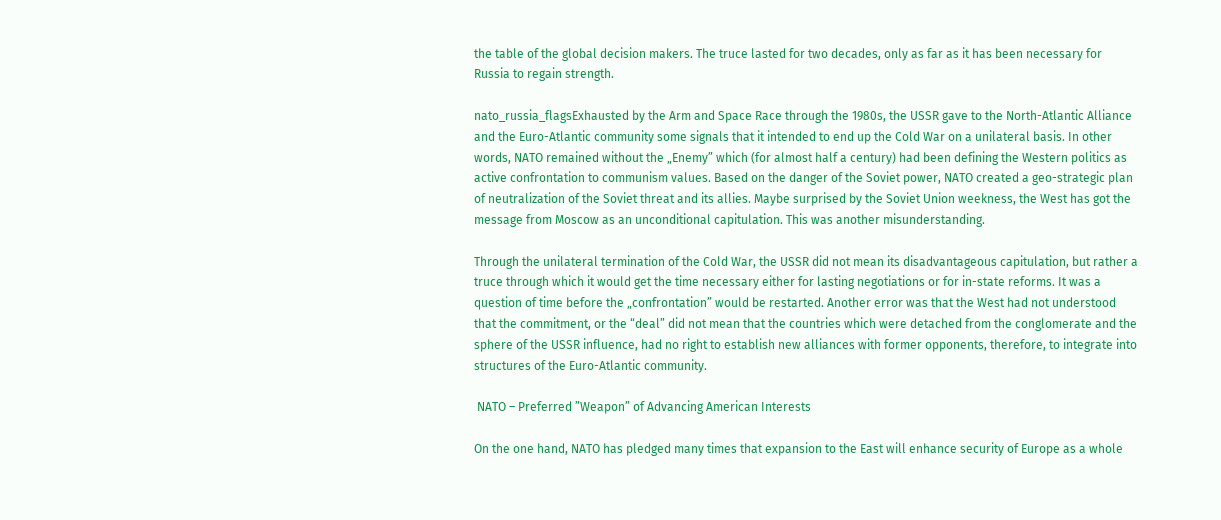the table of the global decision makers. The truce lasted for two decades, only as far as it has been necessary for Russia to regain strength.

nato_russia_flagsExhausted by the Arm and Space Race through the 1980s, the USSR gave to the North-Atlantic Alliance and the Euro-Atlantic community some signals that it intended to end up the Cold War on a unilateral basis. In other words, NATO remained without the „Enemy” which (for almost half a century) had been defining the Western politics as active confrontation to communism values. Based on the danger of the Soviet power, NATO created a geo-strategic plan of neutralization of the Soviet threat and its allies. Maybe surprised by the Soviet Union weekness, the West has got the message from Moscow as an unconditional capitulation. This was another misunderstanding.

Through the unilateral termination of the Cold War, the USSR did not mean its disadvantageous capitulation, but rather a truce through which it would get the time necessary either for lasting negotiations or for in-state reforms. It was a question of time before the „confrontation” would be restarted. Another error was that the West had not understood that the commitment, or the “deal” did not mean that the countries which were detached from the conglomerate and the sphere of the USSR influence, had no right to establish new alliances with former opponents, therefore, to integrate into structures of the Euro-Atlantic community.

 NATO – Preferred ”Weapon” of Advancing American Interests

On the one hand, NATO has pledged many times that expansion to the East will enhance security of Europe as a whole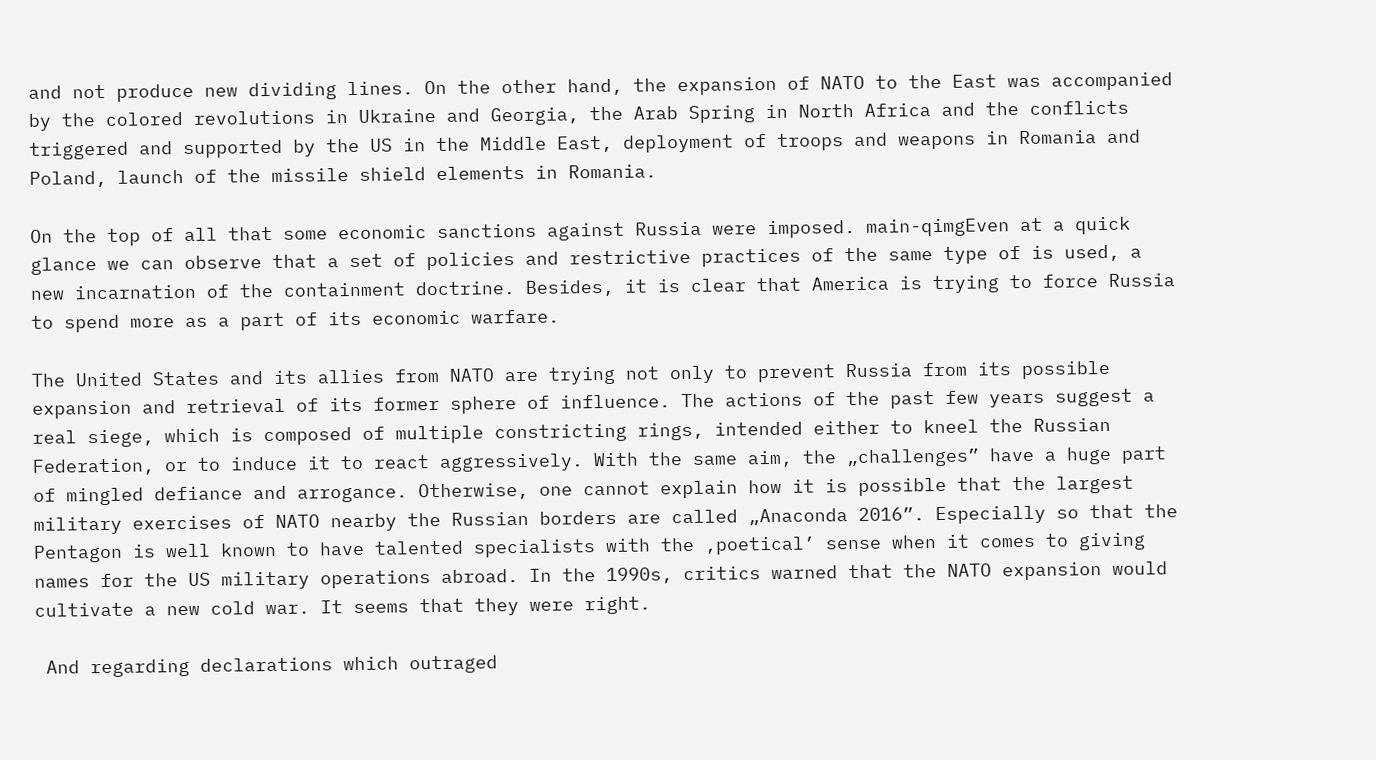and not produce new dividing lines. On the other hand, the expansion of NATO to the East was accompanied by the colored revolutions in Ukraine and Georgia, the Arab Spring in North Africa and the conflicts triggered and supported by the US in the Middle East, deployment of troops and weapons in Romania and Poland, launch of the missile shield elements in Romania.

On the top of all that some economic sanctions against Russia were imposed. main-qimgEven at a quick glance we can observe that a set of policies and restrictive practices of the same type of is used, a new incarnation of the containment doctrine. Besides, it is clear that America is trying to force Russia to spend more as a part of its economic warfare.

The United States and its allies from NATO are trying not only to prevent Russia from its possible expansion and retrieval of its former sphere of influence. The actions of the past few years suggest a real siege, which is composed of multiple constricting rings, intended either to kneel the Russian Federation, or to induce it to react aggressively. With the same aim, the „challenges” have a huge part of mingled defiance and arrogance. Otherwise, one cannot explain how it is possible that the largest military exercises of NATO nearby the Russian borders are called „Anaconda 2016”. Especially so that the Pentagon is well known to have talented specialists with the ‚poetical’ sense when it comes to giving names for the US military operations abroad. In the 1990s, critics warned that the NATO expansion would cultivate a new cold war. It seems that they were right.

 And regarding declarations which outraged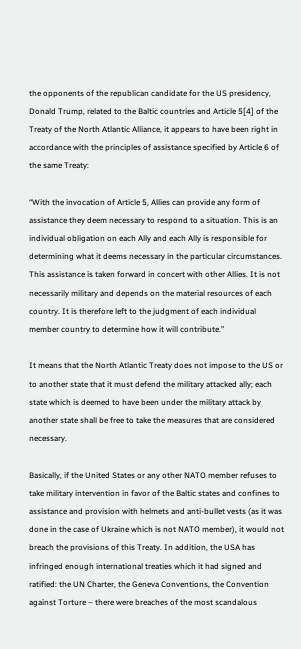the opponents of the republican candidate for the US presidency, Donald Trump, related to the Baltic countries and Article 5[4] of the Treaty of the North Atlantic Alliance, it appears to have been right in accordance with the principles of assistance specified by Article 6 of the same Treaty:

“With the invocation of Article 5, Allies can provide any form of assistance they deem necessary to respond to a situation. This is an individual obligation on each Ally and each Ally is responsible for determining what it deems necessary in the particular circumstances. This assistance is taken forward in concert with other Allies. It is not necessarily military and depends on the material resources of each country. It is therefore left to the judgment of each individual member country to determine how it will contribute.”

It means that the North Atlantic Treaty does not impose to the US or to another state that it must defend the military attacked ally; each state which is deemed to have been under the military attack by another state shall be free to take the measures that are considered necessary.

Basically, if the United States or any other NATO member refuses to take military intervention in favor of the Baltic states and confines to assistance and provision with helmets and anti-bullet vests (as it was done in the case of Ukraine which is not NATO member), it would not breach the provisions of this Treaty. In addition, the USA has infringed enough international treaties which it had signed and ratified: the UN Charter, the Geneva Conventions, the Convention against Torture – there were breaches of the most scandalous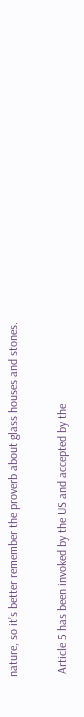nature, so it’s better remember the proverb about glass houses and stones.

 Article 5 has been invoked by the US and accepted by the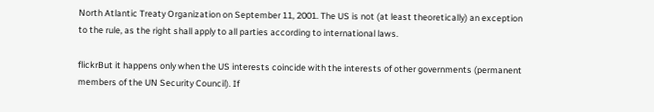North Atlantic Treaty Organization on September 11, 2001. The US is not (at least theoretically) an exception to the rule, as the right shall apply to all parties according to international laws.

flickrBut it happens only when the US interests coincide with the interests of other governments (permanent members of the UN Security Council). If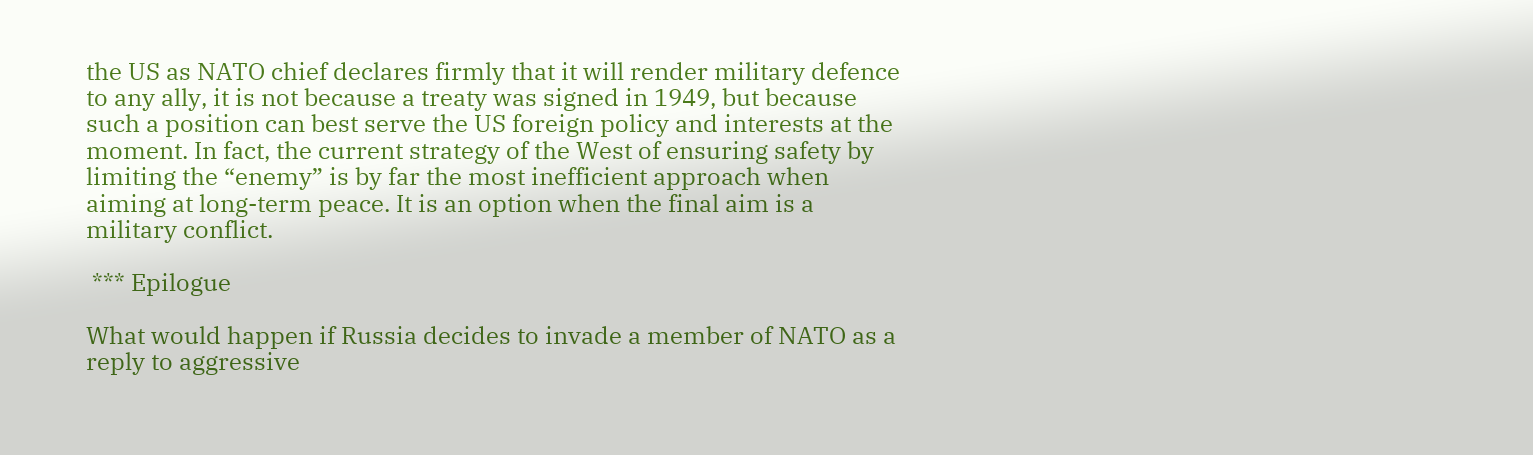the US as NATO chief declares firmly that it will render military defence to any ally, it is not because a treaty was signed in 1949, but because such a position can best serve the US foreign policy and interests at the moment. In fact, the current strategy of the West of ensuring safety by limiting the “enemy” is by far the most inefficient approach when aiming at long-term peace. It is an option when the final aim is a military conflict.

 *** Epilogue

What would happen if Russia decides to invade a member of NATO as a reply to aggressive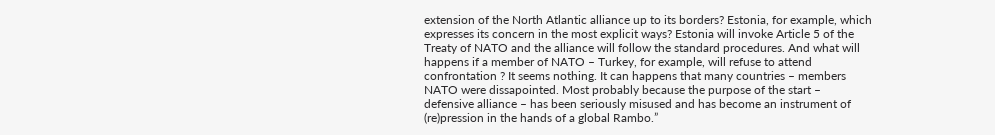extension of the North Atlantic alliance up to its borders? Estonia, for example, which expresses its concern in the most explicit ways? Estonia will invoke Article 5 of the Treaty of NATO and the alliance will follow the standard procedures. And what will happens if a member of NATO – Turkey, for example, will refuse to attend confrontation ? It seems nothing. It can happens that many countries – members NATO were dissapointed. Most probably because the purpose of the start – defensive alliance – has been seriously misused and has become an instrument of (re)pression in the hands of a global Rambo.”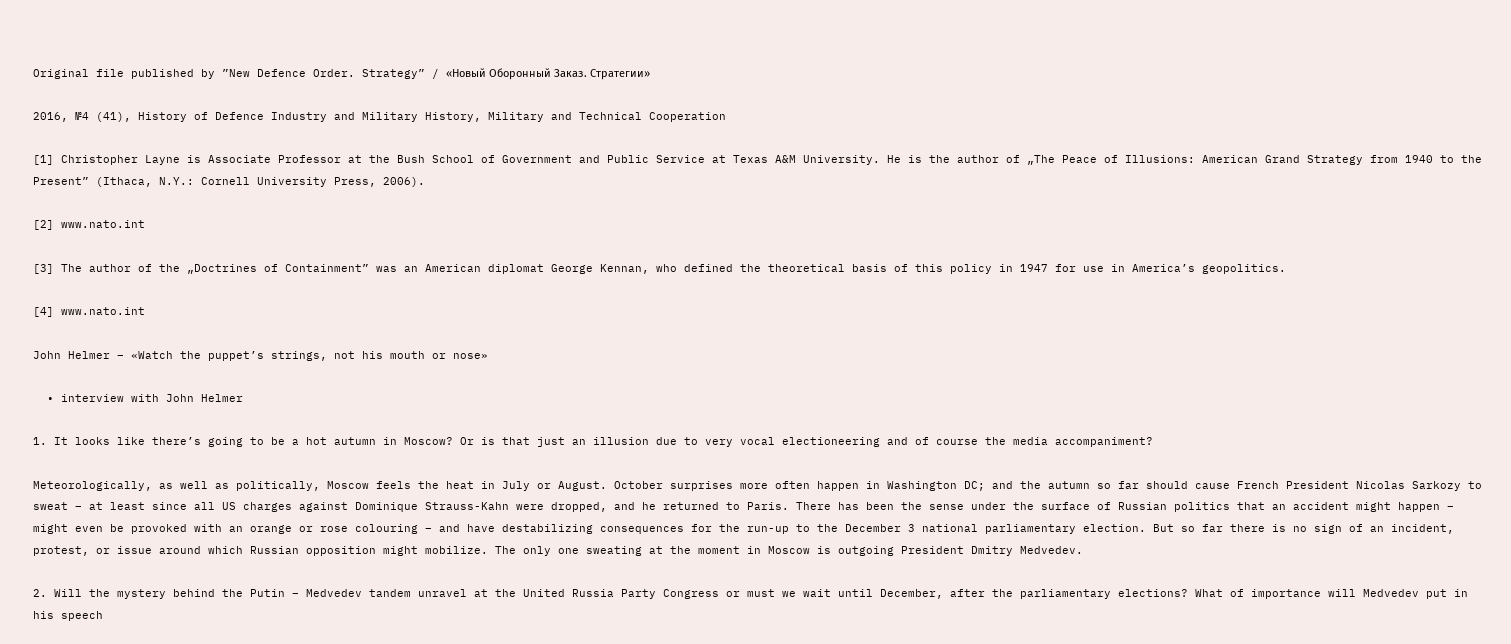Original file published by ”New Defence Order. Strategy” / «Новый Оборонный Заказ. Стратегии»

2016, №4 (41), History of Defence Industry and Military History, Military and Technical Cooperation

[1] Christopher Layne is Associate Professor at the Bush School of Government and Public Service at Texas A&M University. He is the author of „The Peace of Illusions: American Grand Strategy from 1940 to the Present” (Ithaca, N.Y.: Cornell University Press, 2006).

[2] www.nato.int

[3] The author of the „Doctrines of Containment” was an American diplomat George Kennan, who defined the theoretical basis of this policy in 1947 for use in America’s geopolitics.

[4] www.nato.int

John Helmer – «Watch the puppet’s strings, not his mouth or nose»

  • interview with John Helmer

1. It looks like there’s going to be a hot autumn in Moscow? Or is that just an illusion due to very vocal electioneering and of course the media accompaniment?

Meteorologically, as well as politically, Moscow feels the heat in July or August. October surprises more often happen in Washington DC; and the autumn so far should cause French President Nicolas Sarkozy to sweat – at least since all US charges against Dominique Strauss-Kahn were dropped, and he returned to Paris. There has been the sense under the surface of Russian politics that an accident might happen – might even be provoked with an orange or rose colouring – and have destabilizing consequences for the run-up to the December 3 national parliamentary election. But so far there is no sign of an incident, protest, or issue around which Russian opposition might mobilize. The only one sweating at the moment in Moscow is outgoing President Dmitry Medvedev.

2. Will the mystery behind the Putin – Medvedev tandem unravel at the United Russia Party Congress or must we wait until December, after the parliamentary elections? What of importance will Medvedev put in his speech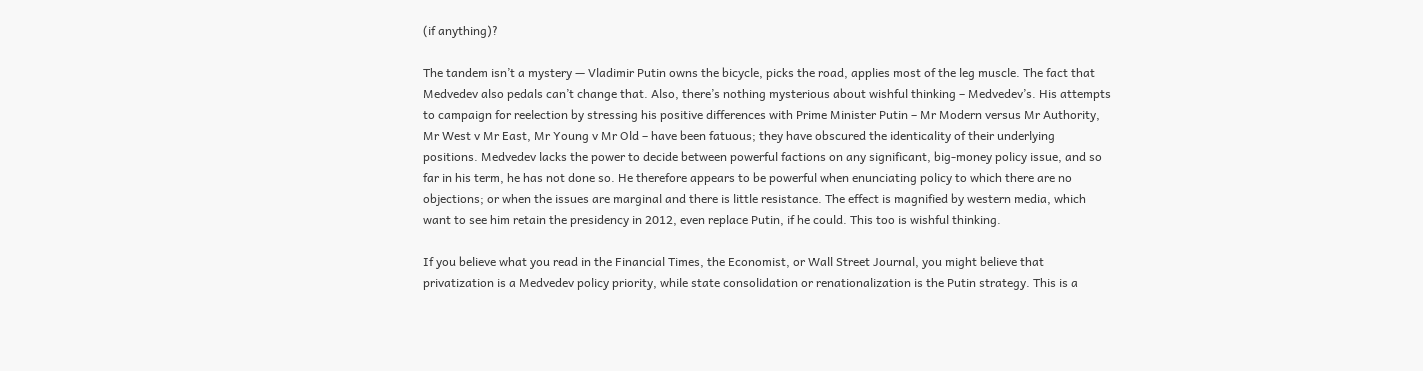(if anything)?

The tandem isn’t a mystery — Vladimir Putin owns the bicycle, picks the road, applies most of the leg muscle. The fact that Medvedev also pedals can’t change that. Also, there’s nothing mysterious about wishful thinking – Medvedev’s. His attempts to campaign for reelection by stressing his positive differences with Prime Minister Putin – Mr Modern versus Mr Authority, Mr West v Mr East, Mr Young v Mr Old – have been fatuous; they have obscured the identicality of their underlying positions. Medvedev lacks the power to decide between powerful factions on any significant, big-money policy issue, and so far in his term, he has not done so. He therefore appears to be powerful when enunciating policy to which there are no objections; or when the issues are marginal and there is little resistance. The effect is magnified by western media, which want to see him retain the presidency in 2012, even replace Putin, if he could. This too is wishful thinking.

If you believe what you read in the Financial Times, the Economist, or Wall Street Journal, you might believe that privatization is a Medvedev policy priority, while state consolidation or renationalization is the Putin strategy. This is a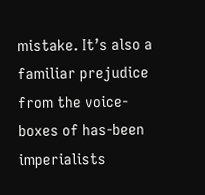mistake. It’s also a familiar prejudice from the voice-boxes of has-been imperialists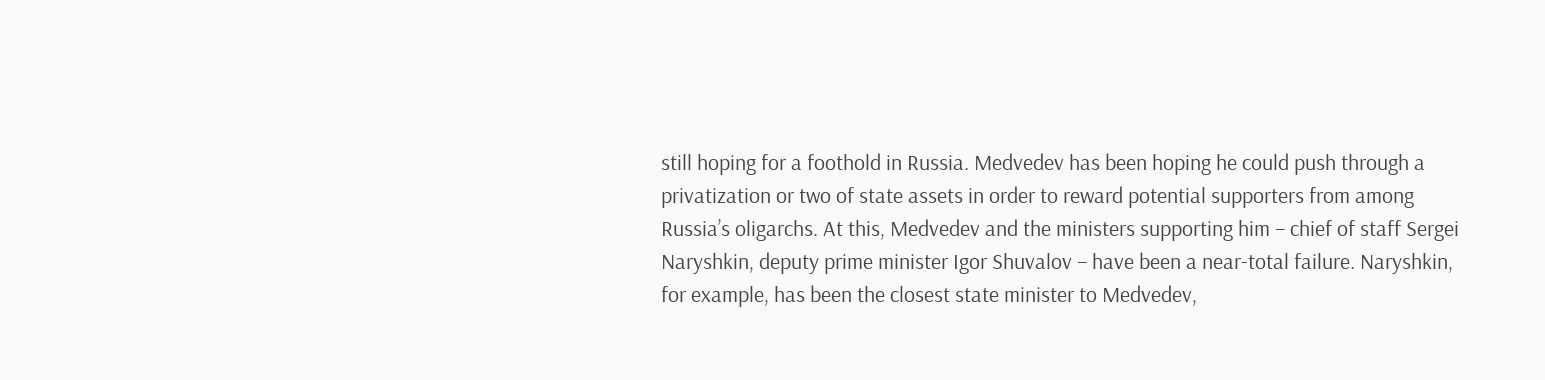still hoping for a foothold in Russia. Medvedev has been hoping he could push through a privatization or two of state assets in order to reward potential supporters from among Russia’s oligarchs. At this, Medvedev and the ministers supporting him – chief of staff Sergei Naryshkin, deputy prime minister Igor Shuvalov – have been a near-total failure. Naryshkin, for example, has been the closest state minister to Medvedev,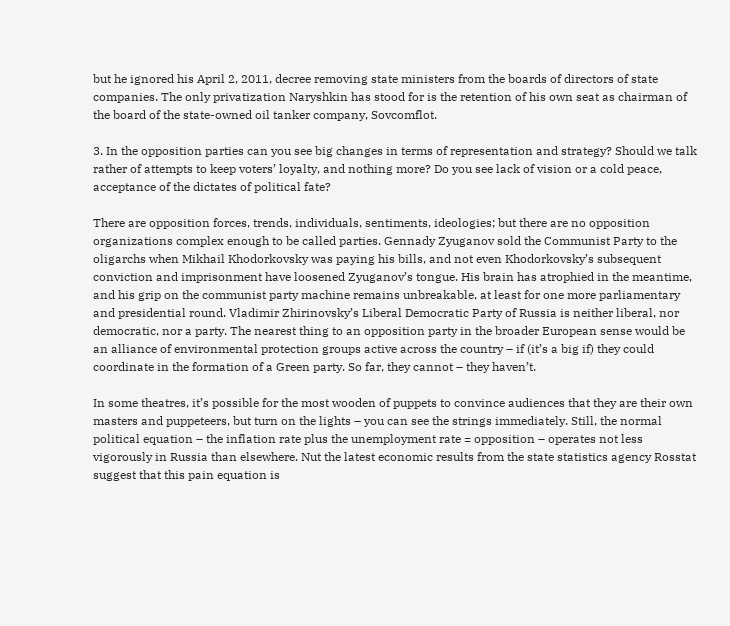but he ignored his April 2, 2011, decree removing state ministers from the boards of directors of state companies. The only privatization Naryshkin has stood for is the retention of his own seat as chairman of the board of the state-owned oil tanker company, Sovcomflot.

3. In the opposition parties can you see big changes in terms of representation and strategy? Should we talk rather of attempts to keep voters’ loyalty, and nothing more? Do you see lack of vision or a cold peace, acceptance of the dictates of political fate?

There are opposition forces, trends, individuals, sentiments, ideologies; but there are no opposition organizations complex enough to be called parties. Gennady Zyuganov sold the Communist Party to the oligarchs when Mikhail Khodorkovsky was paying his bills, and not even Khodorkovsky’s subsequent conviction and imprisonment have loosened Zyuganov’s tongue. His brain has atrophied in the meantime, and his grip on the communist party machine remains unbreakable, at least for one more parliamentary and presidential round. Vladimir Zhirinovsky’s Liberal Democratic Party of Russia is neither liberal, nor democratic, nor a party. The nearest thing to an opposition party in the broader European sense would be an alliance of environmental protection groups active across the country – if (it’s a big if) they could coordinate in the formation of a Green party. So far, they cannot – they haven’t.

In some theatres, it’s possible for the most wooden of puppets to convince audiences that they are their own masters and puppeteers, but turn on the lights – you can see the strings immediately. Still, the normal political equation – the inflation rate plus the unemployment rate = opposition – operates not less vigorously in Russia than elsewhere. Nut the latest economic results from the state statistics agency Rosstat suggest that this pain equation is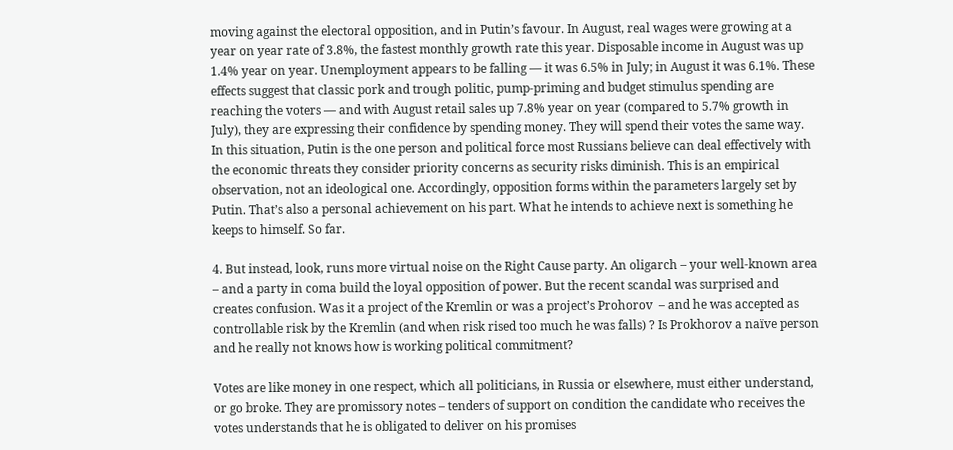moving against the electoral opposition, and in Putin’s favour. In August, real wages were growing at a year on year rate of 3.8%, the fastest monthly growth rate this year. Disposable income in August was up 1.4% year on year. Unemployment appears to be falling — it was 6.5% in July; in August it was 6.1%. These effects suggest that classic pork and trough politic, pump-priming and budget stimulus spending are reaching the voters — and with August retail sales up 7.8% year on year (compared to 5.7% growth in July), they are expressing their confidence by spending money. They will spend their votes the same way. In this situation, Putin is the one person and political force most Russians believe can deal effectively with the economic threats they consider priority concerns as security risks diminish. This is an empirical observation, not an ideological one. Accordingly, opposition forms within the parameters largely set by Putin. That’s also a personal achievement on his part. What he intends to achieve next is something he keeps to himself. So far.

4. But instead, look, runs more virtual noise on the Right Cause party. An oligarch – your well-known area – and a party in coma build the loyal opposition of power. But the recent scandal was surprised and creates confusion. Was it a project of the Kremlin or was a project’s Prohorov  – and he was accepted as controllable risk by the Kremlin (and when risk rised too much he was falls) ? Is Prokhorov a naïve person and he really not knows how is working political commitment?

Votes are like money in one respect, which all politicians, in Russia or elsewhere, must either understand, or go broke. They are promissory notes – tenders of support on condition the candidate who receives the votes understands that he is obligated to deliver on his promises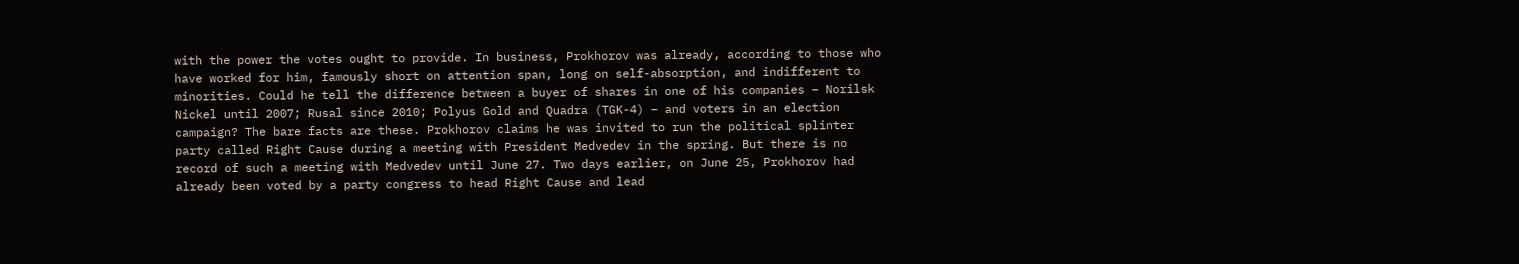with the power the votes ought to provide. In business, Prokhorov was already, according to those who have worked for him, famously short on attention span, long on self-absorption, and indifferent to minorities. Could he tell the difference between a buyer of shares in one of his companies – Norilsk Nickel until 2007; Rusal since 2010; Polyus Gold and Quadra (TGK-4) – and voters in an election campaign? The bare facts are these. Prokhorov claims he was invited to run the political splinter party called Right Cause during a meeting with President Medvedev in the spring. But there is no record of such a meeting with Medvedev until June 27. Two days earlier, on June 25, Prokhorov had already been voted by a party congress to head Right Cause and lead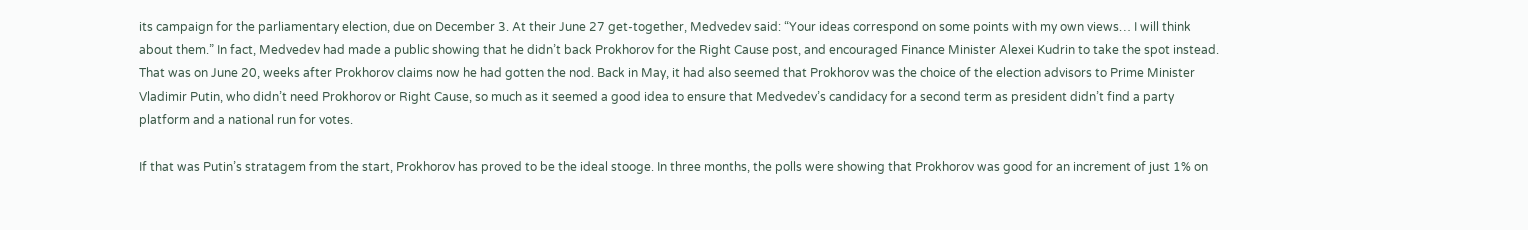its campaign for the parliamentary election, due on December 3. At their June 27 get-together, Medvedev said: “Your ideas correspond on some points with my own views… I will think about them.” In fact, Medvedev had made a public showing that he didn’t back Prokhorov for the Right Cause post, and encouraged Finance Minister Alexei Kudrin to take the spot instead. That was on June 20, weeks after Prokhorov claims now he had gotten the nod. Back in May, it had also seemed that Prokhorov was the choice of the election advisors to Prime Minister Vladimir Putin, who didn’t need Prokhorov or Right Cause, so much as it seemed a good idea to ensure that Medvedev’s candidacy for a second term as president didn’t find a party platform and a national run for votes.

If that was Putin’s stratagem from the start, Prokhorov has proved to be the ideal stooge. In three months, the polls were showing that Prokhorov was good for an increment of just 1% on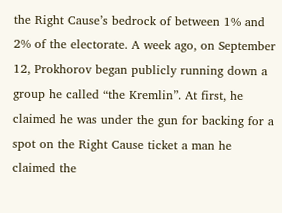the Right Cause’s bedrock of between 1% and 2% of the electorate. A week ago, on September 12, Prokhorov began publicly running down a group he called “the Kremlin”. At first, he claimed he was under the gun for backing for a spot on the Right Cause ticket a man he claimed the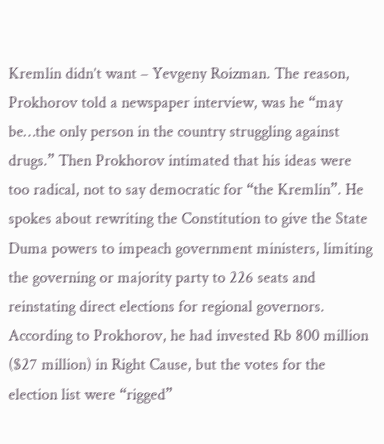Kremlin didn’t want – Yevgeny Roizman. The reason, Prokhorov told a newspaper interview, was he “may be…the only person in the country struggling against drugs.” Then Prokhorov intimated that his ideas were too radical, not to say democratic for “the Kremlin”. He spokes about rewriting the Constitution to give the State Duma powers to impeach government ministers, limiting the governing or majority party to 226 seats and reinstating direct elections for regional governors. According to Prokhorov, he had invested Rb 800 million ($27 million) in Right Cause, but the votes for the election list were “rigged”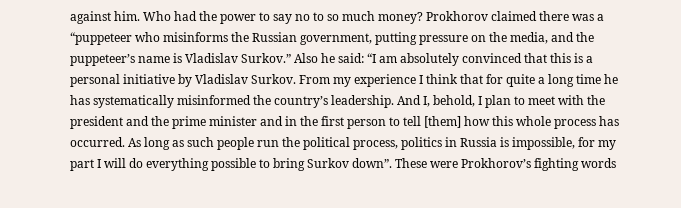against him. Who had the power to say no to so much money? Prokhorov claimed there was a “puppeteer who misinforms the Russian government, putting pressure on the media, and the puppeteer’s name is Vladislav Surkov.” Also he said: “I am absolutely convinced that this is a personal initiative by Vladislav Surkov. From my experience I think that for quite a long time he has systematically misinformed the country’s leadership. And I, behold, I plan to meet with the president and the prime minister and in the first person to tell [them] how this whole process has occurred. As long as such people run the political process, politics in Russia is impossible, for my part I will do everything possible to bring Surkov down”. These were Prokhorov’s fighting words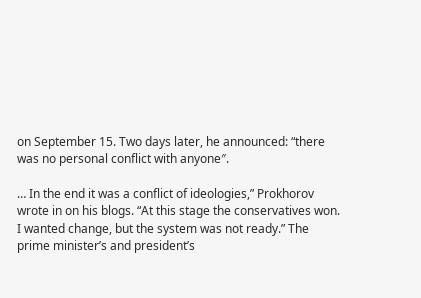on September 15. Two days later, he announced: “there was no personal conflict with anyone″.

… In the end it was a conflict of ideologies,” Prokhorov wrote in on his blogs. “At this stage the conservatives won. I wanted change, but the system was not ready.” The prime minister’s and president’s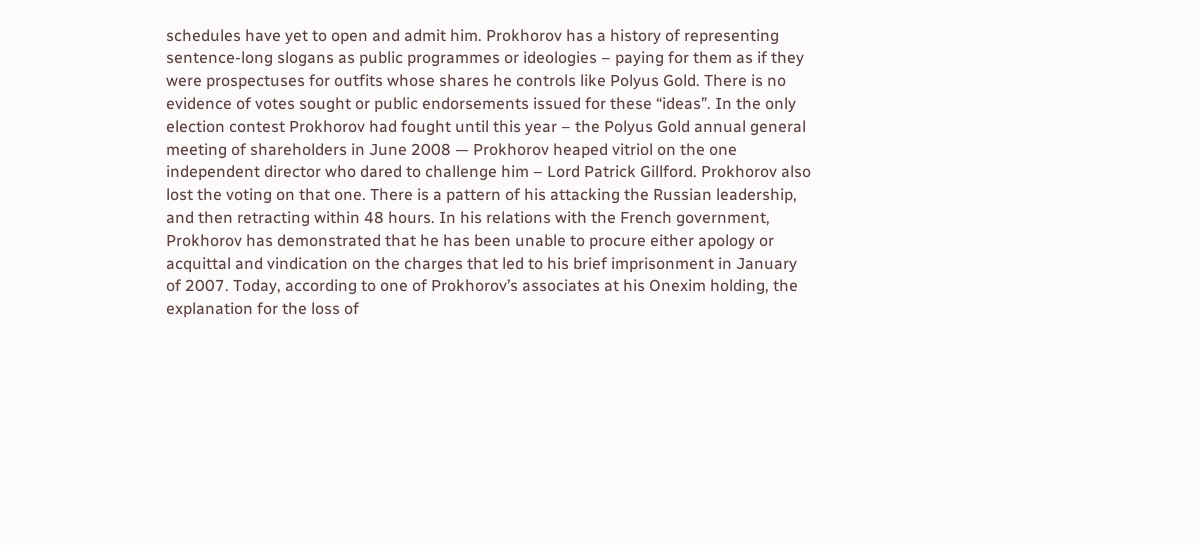schedules have yet to open and admit him. Prokhorov has a history of representing sentence-long slogans as public programmes or ideologies – paying for them as if they were prospectuses for outfits whose shares he controls like Polyus Gold. There is no evidence of votes sought or public endorsements issued for these “ideas”. In the only election contest Prokhorov had fought until this year – the Polyus Gold annual general meeting of shareholders in June 2008 — Prokhorov heaped vitriol on the one independent director who dared to challenge him – Lord Patrick Gillford. Prokhorov also lost the voting on that one. There is a pattern of his attacking the Russian leadership, and then retracting within 48 hours. In his relations with the French government, Prokhorov has demonstrated that he has been unable to procure either apology or acquittal and vindication on the charges that led to his brief imprisonment in January of 2007. Today, according to one of Prokhorov’s associates at his Onexim holding, the explanation for the loss of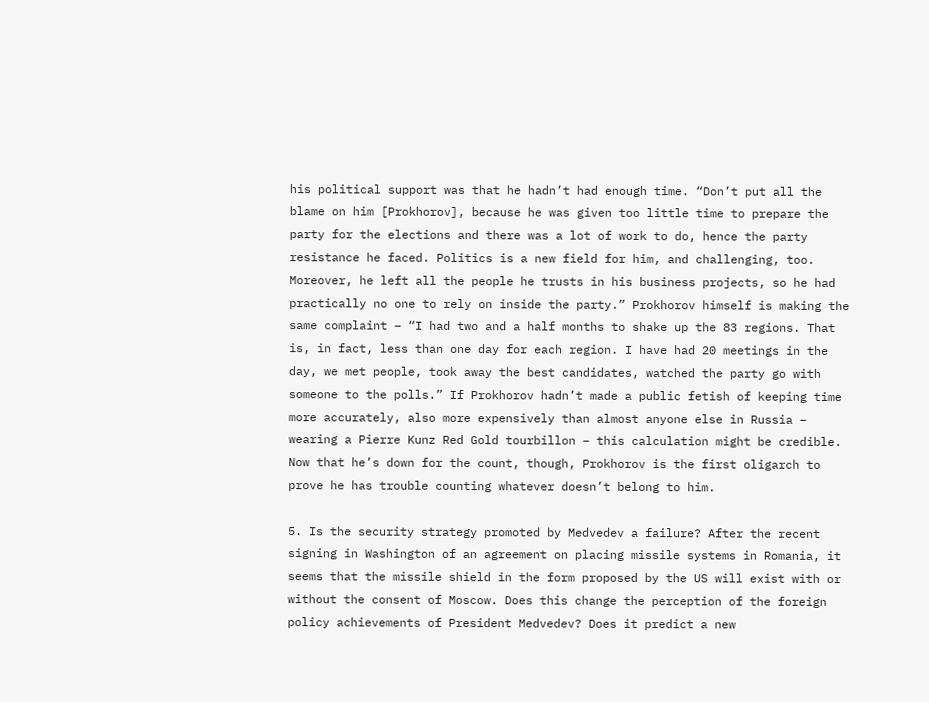his political support was that he hadn’t had enough time. “Don’t put all the blame on him [Prokhorov], because he was given too little time to prepare the party for the elections and there was a lot of work to do, hence the party resistance he faced. Politics is a new field for him, and challenging, too. Moreover, he left all the people he trusts in his business projects, so he had practically no one to rely on inside the party.” Prokhorov himself is making the same complaint – “I had two and a half months to shake up the 83 regions. That is, in fact, less than one day for each region. I have had 20 meetings in the day, we met people, took away the best candidates, watched the party go with someone to the polls.” If Prokhorov hadn’t made a public fetish of keeping time more accurately, also more expensively than almost anyone else in Russia – wearing a Pierre Kunz Red Gold tourbillon – this calculation might be credible. Now that he’s down for the count, though, Prokhorov is the first oligarch to prove he has trouble counting whatever doesn’t belong to him.

5. Is the security strategy promoted by Medvedev a failure? After the recent signing in Washington of an agreement on placing missile systems in Romania, it seems that the missile shield in the form proposed by the US will exist with or without the consent of Moscow. Does this change the perception of the foreign policy achievements of President Medvedev? Does it predict a new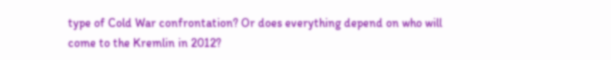type of Cold War confrontation? Or does everything depend on who will come to the Kremlin in 2012?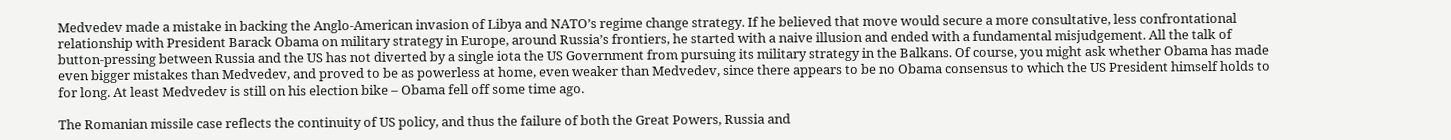Medvedev made a mistake in backing the Anglo-American invasion of Libya and NATO’s regime change strategy. If he believed that move would secure a more consultative, less confrontational relationship with President Barack Obama on military strategy in Europe, around Russia’s frontiers, he started with a naive illusion and ended with a fundamental misjudgement. All the talk of button-pressing between Russia and the US has not diverted by a single iota the US Government from pursuing its military strategy in the Balkans. Of course, you might ask whether Obama has made even bigger mistakes than Medvedev, and proved to be as powerless at home, even weaker than Medvedev, since there appears to be no Obama consensus to which the US President himself holds to for long. At least Medvedev is still on his election bike – Obama fell off some time ago.

The Romanian missile case reflects the continuity of US policy, and thus the failure of both the Great Powers, Russia and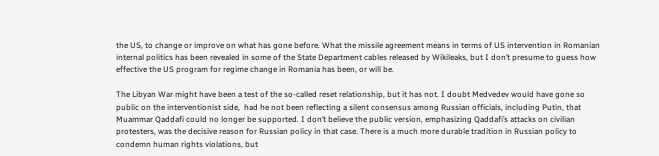the US, to change or improve on what has gone before. What the missile agreement means in terms of US intervention in Romanian internal politics has been revealed in some of the State Department cables released by Wikileaks, but I don’t presume to guess how effective the US program for regime change in Romania has been, or will be.

The Libyan War might have been a test of the so-called reset relationship, but it has not. I doubt Medvedev would have gone so public on the interventionist side,  had he not been reflecting a silent consensus among Russian officials, including Putin, that Muammar Qaddafi could no longer be supported. I don’t believe the public version, emphasizing Qaddafi’s attacks on civilian protesters, was the decisive reason for Russian policy in that case. There is a much more durable tradition in Russian policy to condemn human rights violations, but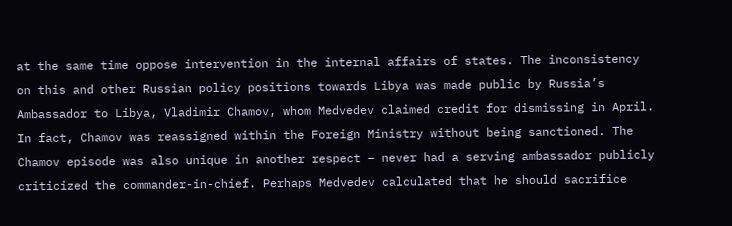at the same time oppose intervention in the internal affairs of states. The inconsistency on this and other Russian policy positions towards Libya was made public by Russia’s Ambassador to Libya, Vladimir Chamov, whom Medvedev claimed credit for dismissing in April. In fact, Chamov was reassigned within the Foreign Ministry without being sanctioned. The Chamov episode was also unique in another respect – never had a serving ambassador publicly criticized the commander-in-chief. Perhaps Medvedev calculated that he should sacrifice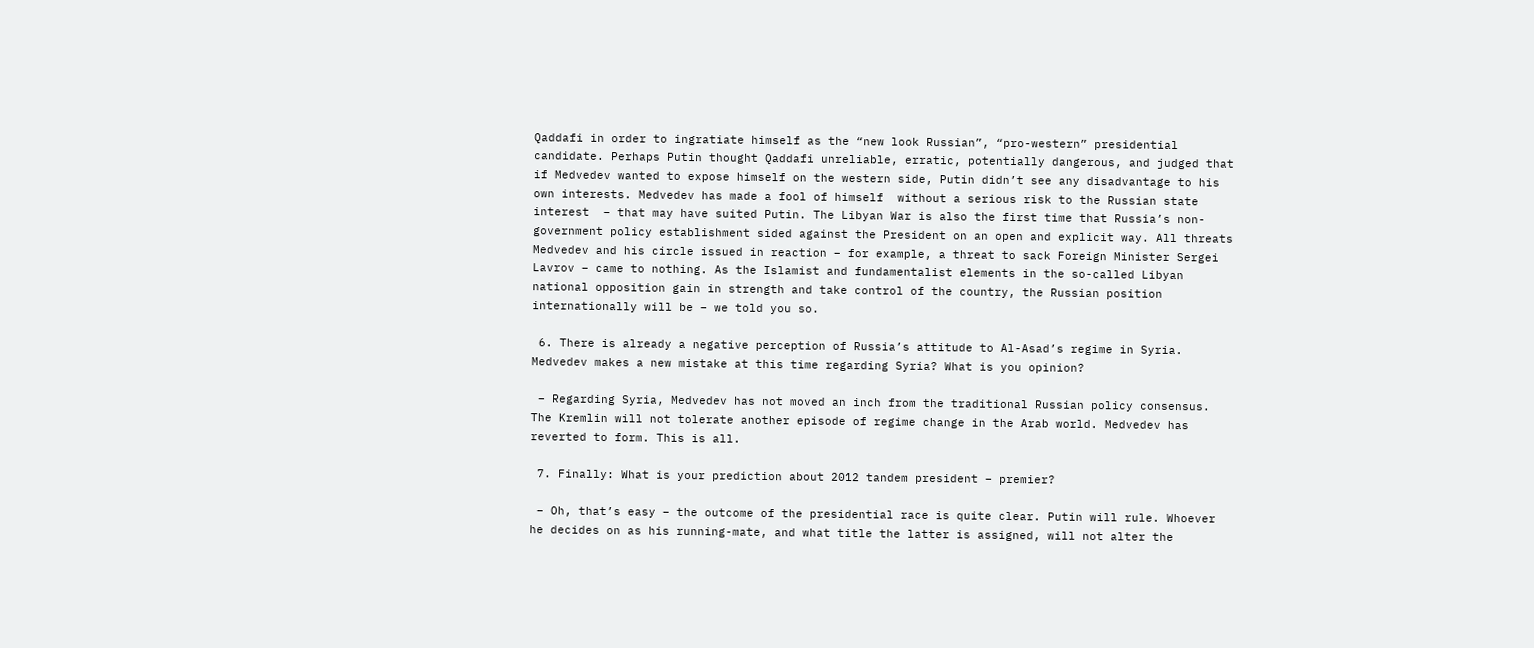Qaddafi in order to ingratiate himself as the “new look Russian”, “pro-western” presidential candidate. Perhaps Putin thought Qaddafi unreliable, erratic, potentially dangerous, and judged that if Medvedev wanted to expose himself on the western side, Putin didn’t see any disadvantage to his own interests. Medvedev has made a fool of himself  without a serious risk to the Russian state interest  – that may have suited Putin. The Libyan War is also the first time that Russia’s non-government policy establishment sided against the President on an open and explicit way. All threats Medvedev and his circle issued in reaction – for example, a threat to sack Foreign Minister Sergei Lavrov – came to nothing. As the Islamist and fundamentalist elements in the so-called Libyan national opposition gain in strength and take control of the country, the Russian position internationally will be – we told you so.

 6. There is already a negative perception of Russia’s attitude to Al-Asad’s regime in Syria. Medvedev makes a new mistake at this time regarding Syria? What is you opinion?

 – Regarding Syria, Medvedev has not moved an inch from the traditional Russian policy consensus. The Kremlin will not tolerate another episode of regime change in the Arab world. Medvedev has reverted to form. This is all.

 7. Finally: What is your prediction about 2012 tandem president – premier?

 – Oh, that’s easy – the outcome of the presidential race is quite clear. Putin will rule. Whoever he decides on as his running-mate, and what title the latter is assigned, will not alter the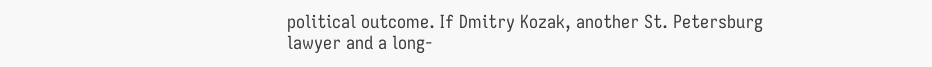political outcome. If Dmitry Kozak, another St. Petersburg lawyer and a long-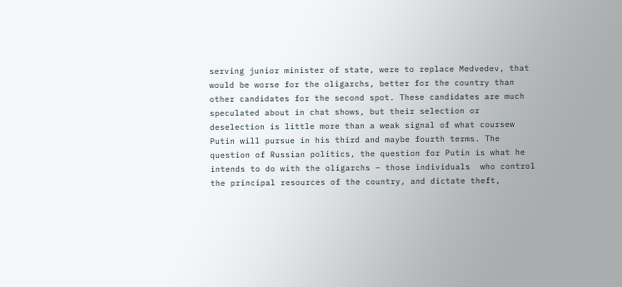serving junior minister of state, were to replace Medvedev, that would be worse for the oligarchs, better for the country than other candidates for the second spot. These candidates are much speculated about in chat shows, but their selection or deselection is little more than a weak signal of what coursew Putin will pursue in his third and maybe fourth terms. The question of Russian politics, the question for Putin is what he intends to do with the oligarchs – those individuals  who control the principal resources of the country, and dictate theft,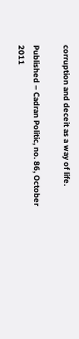corruption and deceit as a way of life.

Published – Cadran Politic, no. 86, October 2011